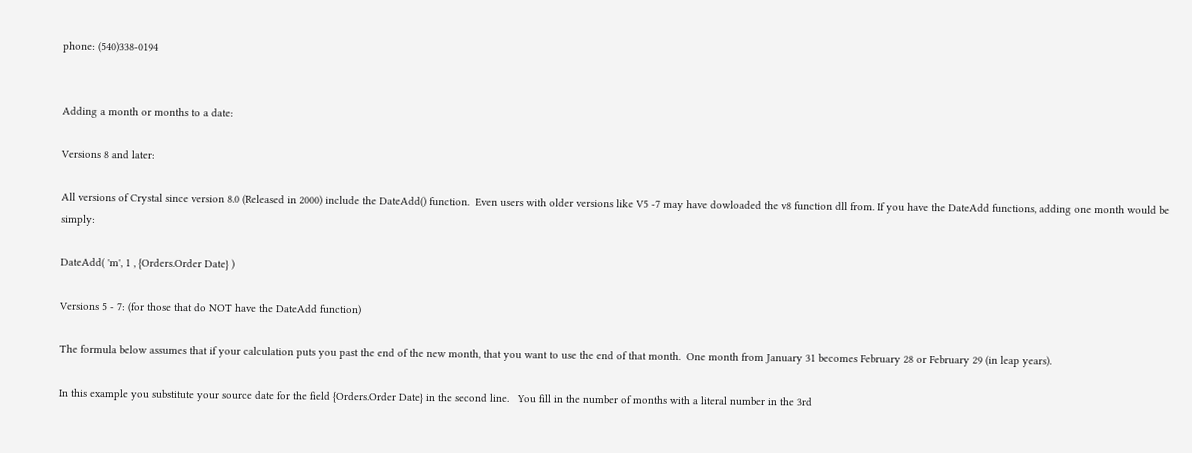phone: (540)338-0194


Adding a month or months to a date:

Versions 8 and later:

All versions of Crystal since version 8.0 (Released in 2000) include the DateAdd() function.  Even users with older versions like V5 -7 may have dowloaded the v8 function dll from. If you have the DateAdd functions, adding one month would be simply:

DateAdd( 'm', 1 , {Orders.Order Date} )

Versions 5 - 7: (for those that do NOT have the DateAdd function)

The formula below assumes that if your calculation puts you past the end of the new month, that you want to use the end of that month.  One month from January 31 becomes February 28 or February 29 (in leap years).

In this example you substitute your source date for the field {Orders.Order Date} in the second line.   You fill in the number of months with a literal number in the 3rd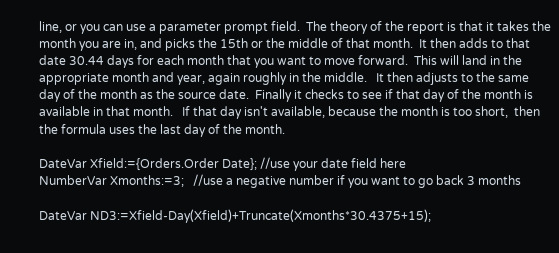line, or you can use a parameter prompt field.  The theory of the report is that it takes the month you are in, and picks the 15th or the middle of that month.  It then adds to that date 30.44 days for each month that you want to move forward.  This will land in the appropriate month and year, again roughly in the middle.   It then adjusts to the same day of the month as the source date.  Finally it checks to see if that day of the month is available in that month.   If that day isn't available, because the month is too short,  then the formula uses the last day of the month.

DateVar Xfield:={Orders.Order Date}; //use your date field here
NumberVar Xmonths:=3;   //use a negative number if you want to go back 3 months

DateVar ND3:=Xfield-Day(Xfield)+Truncate(Xmonths*30.4375+15);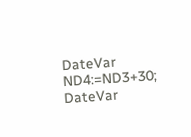DateVar ND4:=ND3+30;
DateVar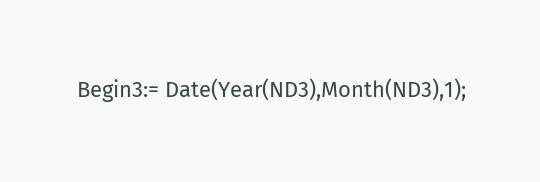Begin3:= Date(Year(ND3),Month(ND3),1);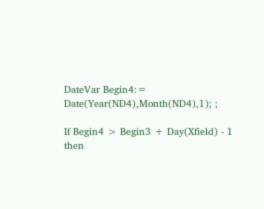DateVar Begin4:= Date(Year(ND4),Month(ND4),1); ;

If Begin4 > Begin3 + Day(Xfield) - 1
then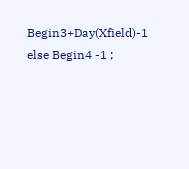Begin3+Day(Xfield)-1
else Begin4 -1 ;